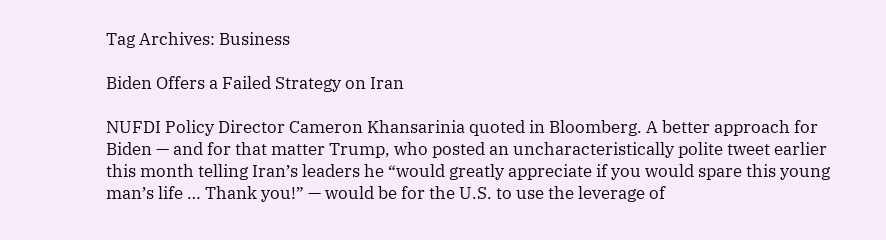Tag Archives: Business

Biden Offers a Failed Strategy on Iran

NUFDI Policy Director Cameron Khansarinia quoted in Bloomberg. A better approach for Biden — and for that matter Trump, who posted an uncharacteristically polite tweet earlier this month telling Iran’s leaders he “would greatly appreciate if you would spare this young man’s life … Thank you!” — would be for the U.S. to use the leverage of